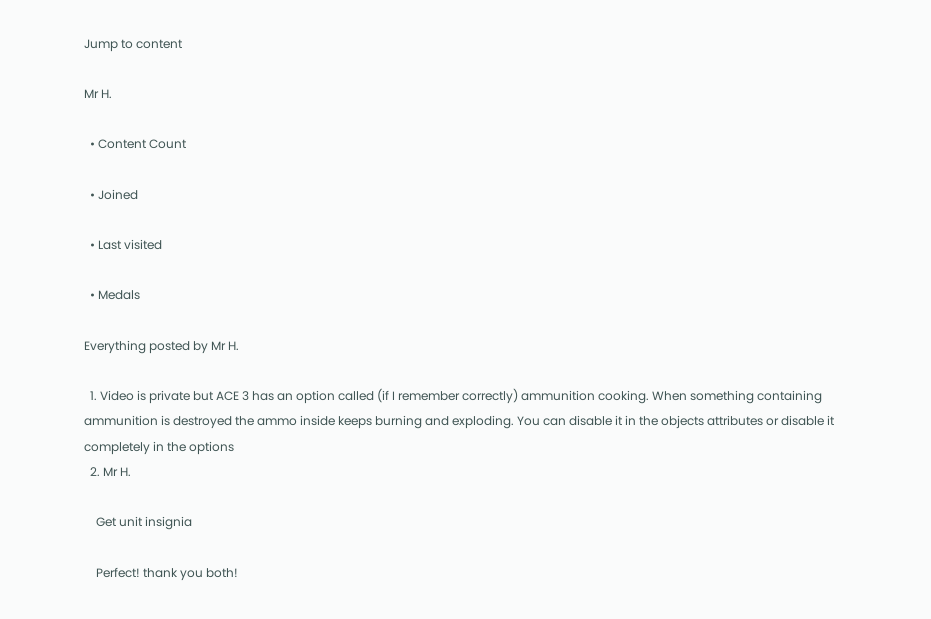Jump to content

Mr H.

  • Content Count

  • Joined

  • Last visited

  • Medals

Everything posted by Mr H.

  1. Video is private but ACE 3 has an option called (if I remember correctly) ammunition cooking. When something containing ammunition is destroyed the ammo inside keeps burning and exploding. You can disable it in the objects attributes or disable it completely in the options
  2. Mr H.

    Get unit insignia

    Perfect! thank you both!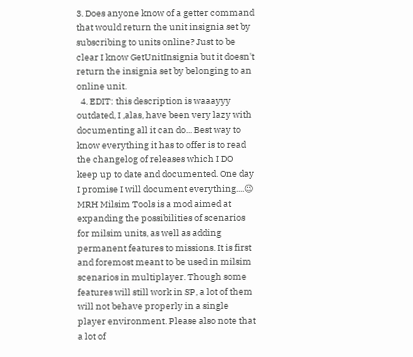3. Does anyone know of a getter command that would return the unit insignia set by subscribing to units online? Just to be clear I know GetUnitInsignia but it doesn't return the insignia set by belonging to an online unit.
  4. EDIT: this description is waaayyy outdated, I ,alas, have been very lazy with documenting all it can do... Best way to know everything it has to offer is to read the changelog of releases which I DO keep up to date and documented. One day I promise I will document everything....😉 MRH Milsim Tools is a mod aimed at expanding the possibilities of scenarios for milsim units, as well as adding permanent features to missions. It is first and foremost meant to be used in milsim scenarios in multiplayer. Though some features will still work in SP, a lot of them will not behave properly in a single player environment. Please also note that a lot of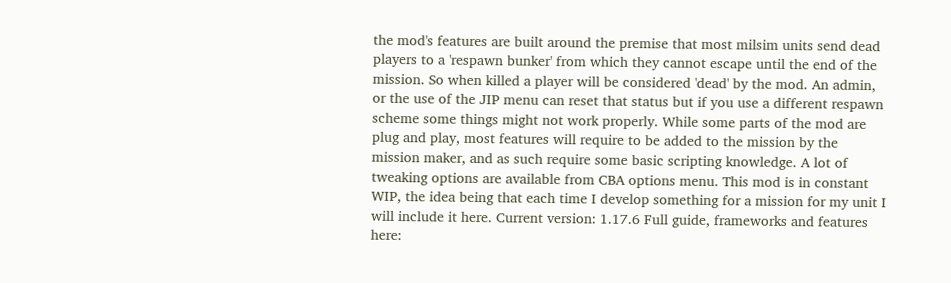the mod's features are built around the premise that most milsim units send dead players to a 'respawn bunker' from which they cannot escape until the end of the mission. So when killed a player will be considered 'dead' by the mod. An admin, or the use of the JIP menu can reset that status but if you use a different respawn scheme some things might not work properly. While some parts of the mod are plug and play, most features will require to be added to the mission by the mission maker, and as such require some basic scripting knowledge. A lot of tweaking options are available from CBA options menu. This mod is in constant WIP, the idea being that each time I develop something for a mission for my unit I will include it here. Current version: 1.17.6 Full guide, frameworks and features here: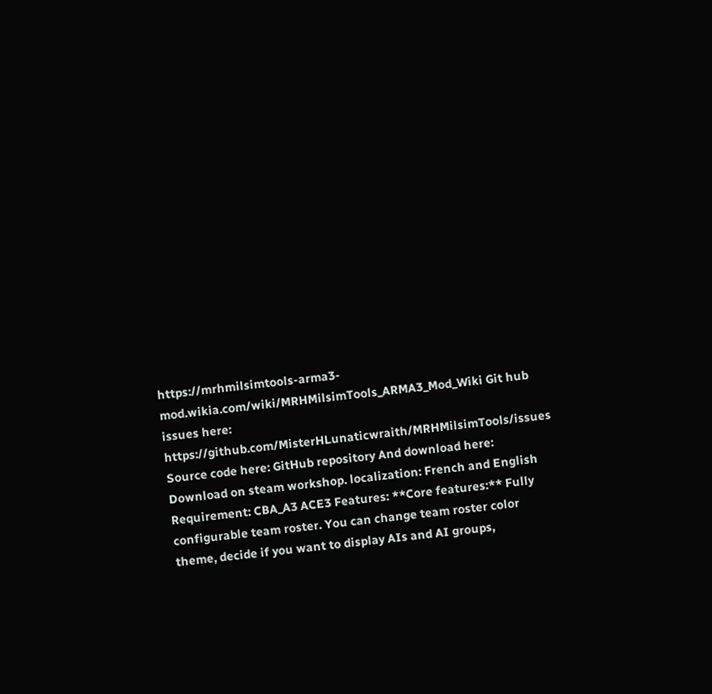https://mrhmilsimtools-arma3-mod.wikia.com/wiki/MRHMilsimTools_ARMA3_Mod_Wiki Git hub issues here: https://github.com/MisterHLunaticwraith/MRHMilsimTools/issues Source code here: GitHub repository And download here: Download on steam workshop. localization: French and English Requirement: CBA_A3 ACE3 Features: **Core features:** Fully configurable team roster. You can change team roster color theme, decide if you want to display AIs and AI groups,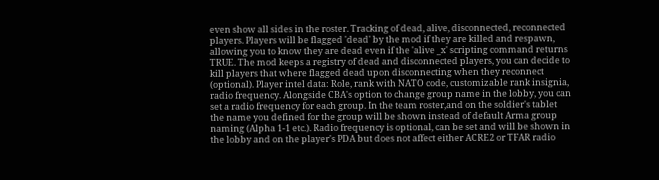even show all sides in the roster. Tracking of dead, alive, disconnected, reconnected players. Players will be flagged 'dead' by the mod if they are killed and respawn, allowing you to know they are dead even if the 'alive _x' scripting command returns TRUE. The mod keeps a registry of dead and disconnected players, you can decide to kill players that where flagged dead upon disconnecting when they reconnect (optional). Player intel data: Role, rank with NATO code, customizable rank insignia, radio frequency. Alongside CBA's option to change group name in the lobby, you can set a radio frequency for each group. In the team roster,and on the soldier's tablet the name you defined for the group will be shown instead of default Arma group naming (Alpha 1-1 etc.). Radio frequency is optional, can be set and will be shown in the lobby and on the player's PDA but does not affect either ACRE2 or TFAR radio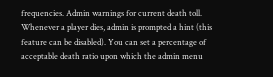frequencies. Admin warnings for current death toll. Whenever a player dies, admin is prompted a hint (this feature can be disabled). You can set a percentage of acceptable death ratio upon which the admin menu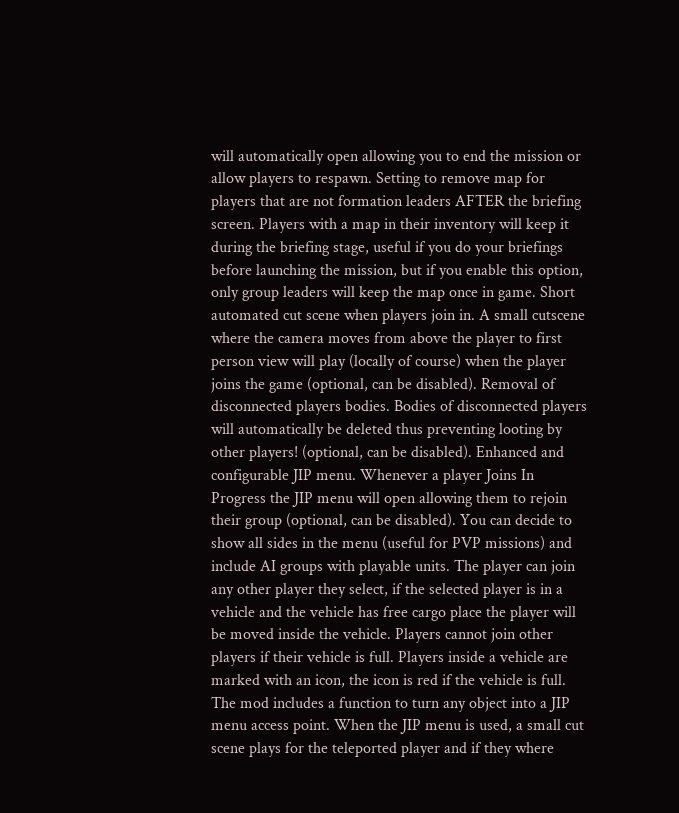will automatically open allowing you to end the mission or allow players to respawn. Setting to remove map for players that are not formation leaders AFTER the briefing screen. Players with a map in their inventory will keep it during the briefing stage, useful if you do your briefings before launching the mission, but if you enable this option, only group leaders will keep the map once in game. Short automated cut scene when players join in. A small cutscene where the camera moves from above the player to first person view will play (locally of course) when the player joins the game (optional, can be disabled). Removal of disconnected players bodies. Bodies of disconnected players will automatically be deleted thus preventing looting by other players! (optional, can be disabled). Enhanced and configurable JIP menu. Whenever a player Joins In Progress the JIP menu will open allowing them to rejoin their group (optional, can be disabled). You can decide to show all sides in the menu (useful for PVP missions) and include AI groups with playable units. The player can join any other player they select, if the selected player is in a vehicle and the vehicle has free cargo place the player will be moved inside the vehicle. Players cannot join other players if their vehicle is full. Players inside a vehicle are marked with an icon, the icon is red if the vehicle is full. The mod includes a function to turn any object into a JIP menu access point. When the JIP menu is used, a small cut scene plays for the teleported player and if they where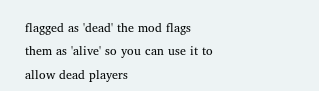flagged as 'dead' the mod flags them as 'alive' so you can use it to allow dead players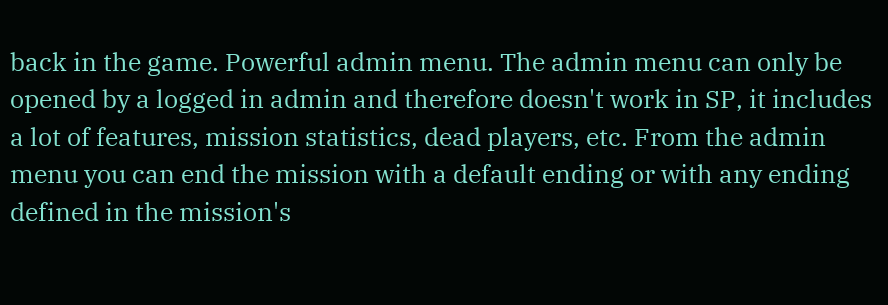back in the game. Powerful admin menu. The admin menu can only be opened by a logged in admin and therefore doesn't work in SP, it includes a lot of features, mission statistics, dead players, etc. From the admin menu you can end the mission with a default ending or with any ending defined in the mission's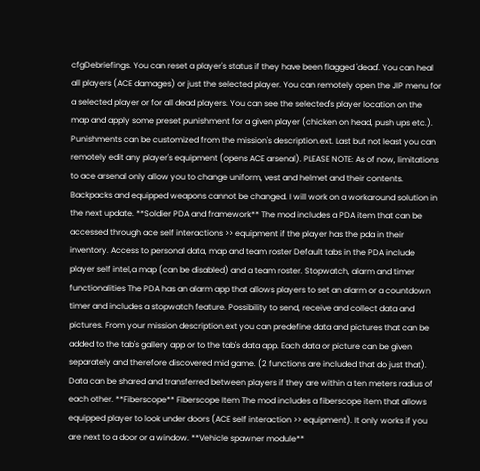cfgDebriefings. You can reset a player's status if they have been flagged 'dead'. You can heal all players (ACE damages) or just the selected player. You can remotely open the JIP menu for a selected player or for all dead players. You can see the selected's player location on the map and apply some preset punishment for a given player (chicken on head, push ups etc.). Punishments can be customized from the mission's description.ext. Last but not least you can remotely edit any player's equipment (opens ACE arsenal). PLEASE NOTE: As of now, limitations to ace arsenal only allow you to change uniform, vest and helmet and their contents. Backpacks and equipped weapons cannot be changed. I will work on a workaround solution in the next update. **Soldier PDA and framework** The mod includes a PDA item that can be accessed through ace self interactions >> equipment if the player has the pda in their inventory. Access to personal data, map and team roster Default tabs in the PDA include player self intel,a map (can be disabled) and a team roster. Stopwatch, alarm and timer functionalities The PDA has an alarm app that allows players to set an alarm or a countdown timer and includes a stopwatch feature. Possibility to send, receive and collect data and pictures. From your mission description.ext you can predefine data and pictures that can be added to the tab's gallery app or to the tab's data app. Each data or picture can be given separately and therefore discovered mid game. (2 functions are included that do just that). Data can be shared and transferred between players if they are within a ten meters radius of each other. **Fiberscope** Fiberscope Item The mod includes a fiberscope item that allows equipped player to look under doors (ACE self interaction >> equipment). It only works if you are next to a door or a window. **Vehicle spawner module**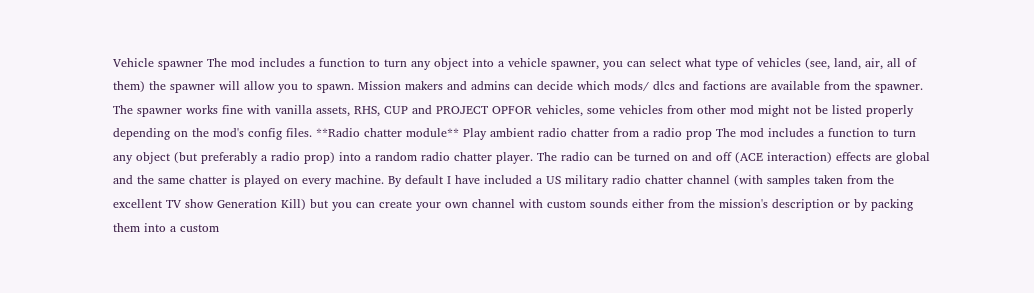Vehicle spawner The mod includes a function to turn any object into a vehicle spawner, you can select what type of vehicles (see, land, air, all of them) the spawner will allow you to spawn. Mission makers and admins can decide which mods/ dlcs and factions are available from the spawner. The spawner works fine with vanilla assets, RHS, CUP and PROJECT OPFOR vehicles, some vehicles from other mod might not be listed properly depending on the mod's config files. **Radio chatter module** Play ambient radio chatter from a radio prop The mod includes a function to turn any object (but preferably a radio prop) into a random radio chatter player. The radio can be turned on and off (ACE interaction) effects are global and the same chatter is played on every machine. By default I have included a US military radio chatter channel (with samples taken from the excellent TV show Generation Kill) but you can create your own channel with custom sounds either from the mission's description or by packing them into a custom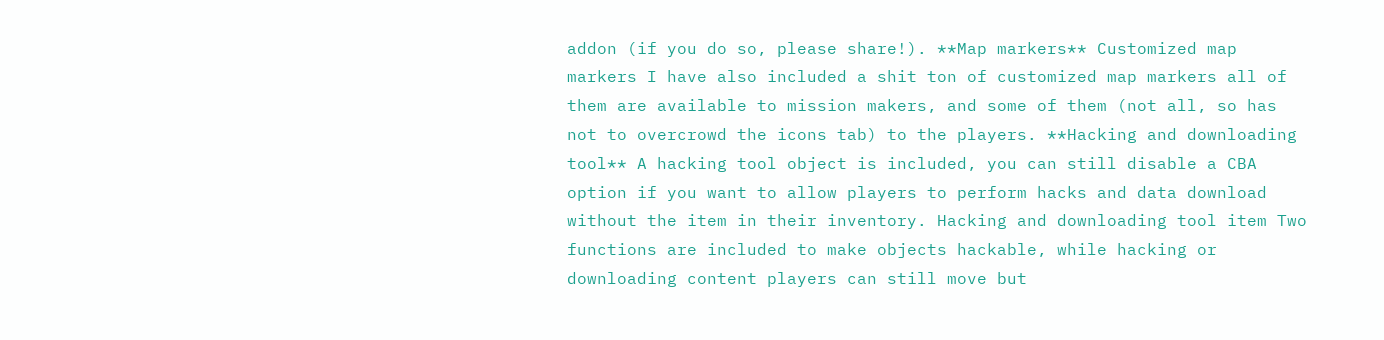addon (if you do so, please share!). **Map markers** Customized map markers I have also included a shit ton of customized map markers all of them are available to mission makers, and some of them (not all, so has not to overcrowd the icons tab) to the players. **Hacking and downloading tool** A hacking tool object is included, you can still disable a CBA option if you want to allow players to perform hacks and data download without the item in their inventory. Hacking and downloading tool item Two functions are included to make objects hackable, while hacking or downloading content players can still move but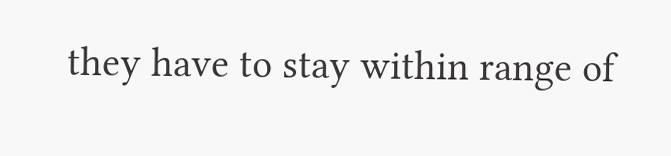they have to stay within range of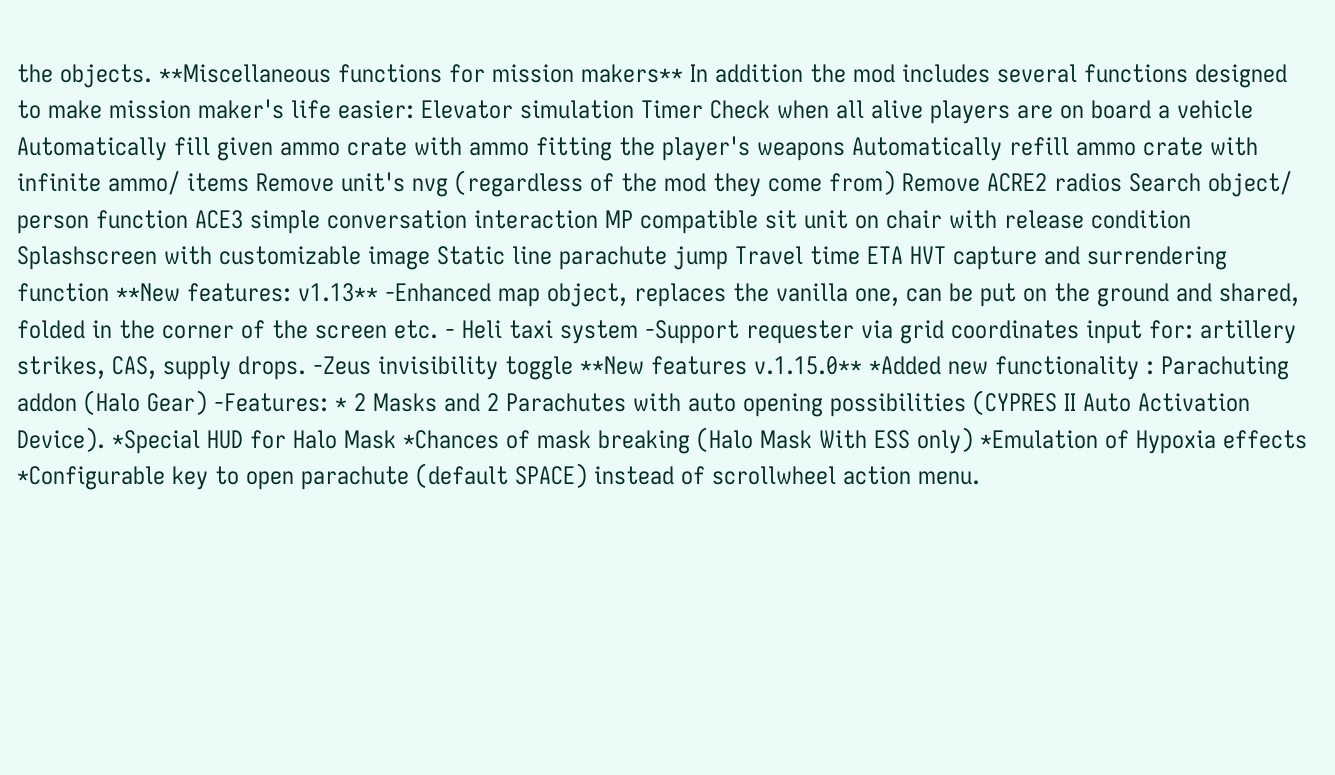the objects. **Miscellaneous functions for mission makers** In addition the mod includes several functions designed to make mission maker's life easier: Elevator simulation Timer Check when all alive players are on board a vehicle Automatically fill given ammo crate with ammo fitting the player's weapons Automatically refill ammo crate with infinite ammo/ items Remove unit's nvg (regardless of the mod they come from) Remove ACRE2 radios Search object/ person function ACE3 simple conversation interaction MP compatible sit unit on chair with release condition Splashscreen with customizable image Static line parachute jump Travel time ETA HVT capture and surrendering function **New features: v1.13** -Enhanced map object, replaces the vanilla one, can be put on the ground and shared, folded in the corner of the screen etc. - Heli taxi system -Support requester via grid coordinates input for: artillery strikes, CAS, supply drops. -Zeus invisibility toggle **New features v.1.15.0** *Added new functionality : Parachuting addon (Halo Gear) -Features: * 2 Masks and 2 Parachutes with auto opening possibilities (CYPRES II Auto Activation Device). *Special HUD for Halo Mask *Chances of mask breaking (Halo Mask With ESS only) *Emulation of Hypoxia effects *Configurable key to open parachute (default SPACE) instead of scrollwheel action menu.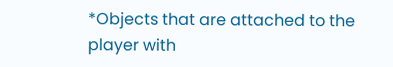*Objects that are attached to the player with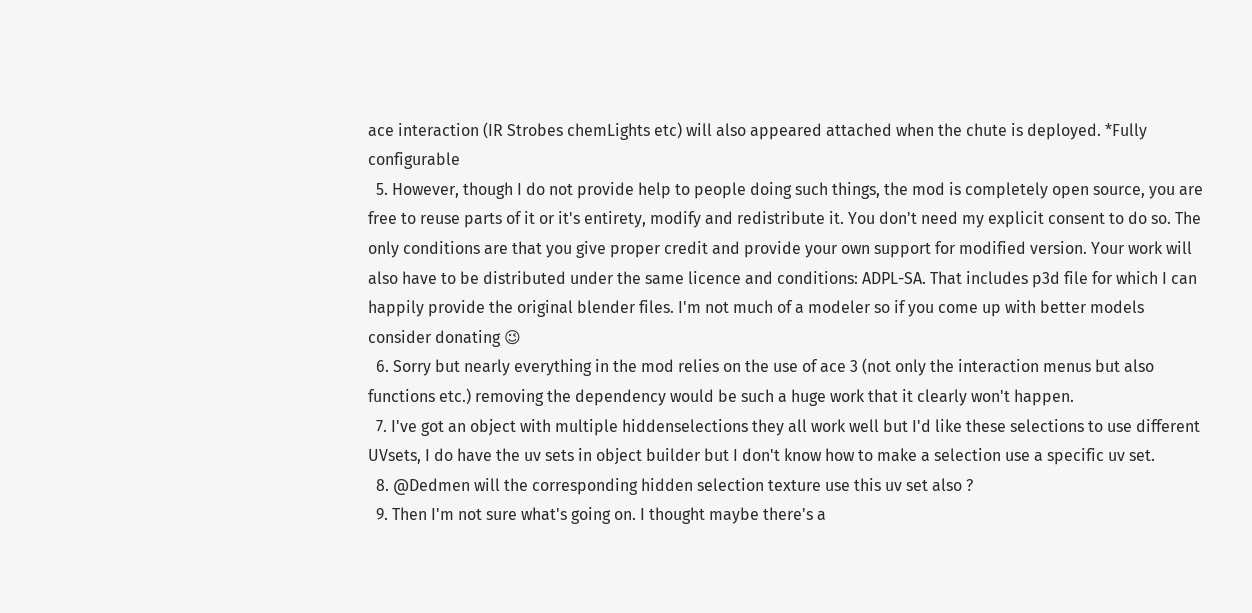ace interaction (IR Strobes chemLights etc) will also appeared attached when the chute is deployed. *Fully configurable
  5. However, though I do not provide help to people doing such things, the mod is completely open source, you are free to reuse parts of it or it's entirety, modify and redistribute it. You don't need my explicit consent to do so. The only conditions are that you give proper credit and provide your own support for modified version. Your work will also have to be distributed under the same licence and conditions: ADPL-SA. That includes p3d file for which I can happily provide the original blender files. I'm not much of a modeler so if you come up with better models consider donating 😉
  6. Sorry but nearly everything in the mod relies on the use of ace 3 (not only the interaction menus but also functions etc.) removing the dependency would be such a huge work that it clearly won't happen.
  7. I've got an object with multiple hiddenselections they all work well but I'd like these selections to use different UVsets, I do have the uv sets in object builder but I don't know how to make a selection use a specific uv set.
  8. @Dedmen will the corresponding hidden selection texture use this uv set also ?
  9. Then I'm not sure what's going on. I thought maybe there's a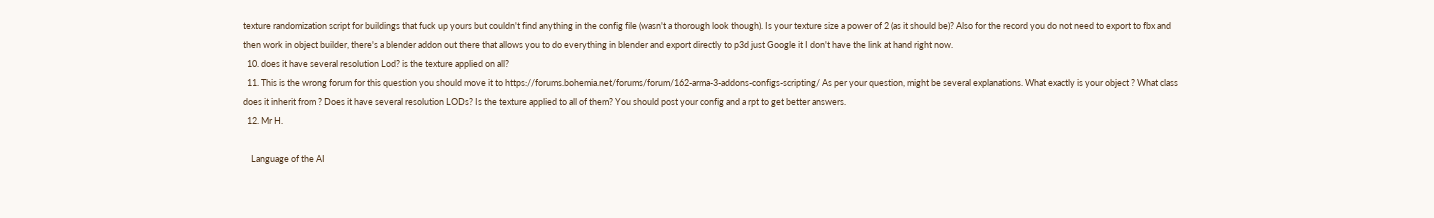texture randomization script for buildings that fuck up yours but couldn't find anything in the config file (wasn't a thorough look though). Is your texture size a power of 2 (as it should be)? Also for the record you do not need to export to fbx and then work in object builder, there's a blender addon out there that allows you to do everything in blender and export directly to p3d just Google it I don't have the link at hand right now.
  10. does it have several resolution Lod? is the texture applied on all?
  11. This is the wrong forum for this question you should move it to https://forums.bohemia.net/forums/forum/162-arma-3-addons-configs-scripting/ As per your question, might be several explanations. What exactly is your object ? What class does it inherit from ? Does it have several resolution LODs? Is the texture applied to all of them? You should post your config and a rpt to get better answers.
  12. Mr H.

    Language of the AI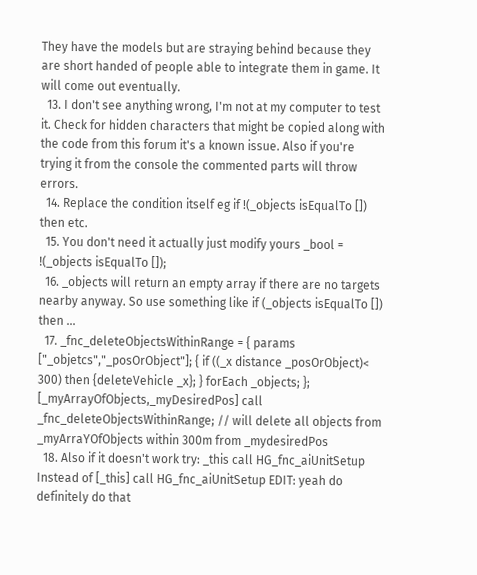They have the models but are straying behind because they are short handed of people able to integrate them in game. It will come out eventually.
  13. I don't see anything wrong, I'm not at my computer to test it. Check for hidden characters that might be copied along with the code from this forum it's a known issue. Also if you're trying it from the console the commented parts will throw errors.
  14. Replace the condition itself eg if !(_objects isEqualTo []) then etc.
  15. You don't need it actually just modify yours _bool = !(_objects isEqualTo []);
  16. _objects will return an empty array if there are no targets nearby anyway. So use something like if (_objects isEqualTo []) then ...
  17. _fnc_deleteObjectsWithinRange = { params ["_objetcs","_posOrObject"]; { if ((_x distance _posOrObject)< 300) then {deleteVehicle _x}; } forEach _objects; }; [_myArrayOfObjects,_myDesiredPos] call _fnc_deleteObjectsWithinRange; // will delete all objects from _myArraYOfObjects within 300m from _mydesiredPos
  18. Also if it doesn't work try: _this call HG_fnc_aiUnitSetup Instead of [_this] call HG_fnc_aiUnitSetup EDIT: yeah do definitely do that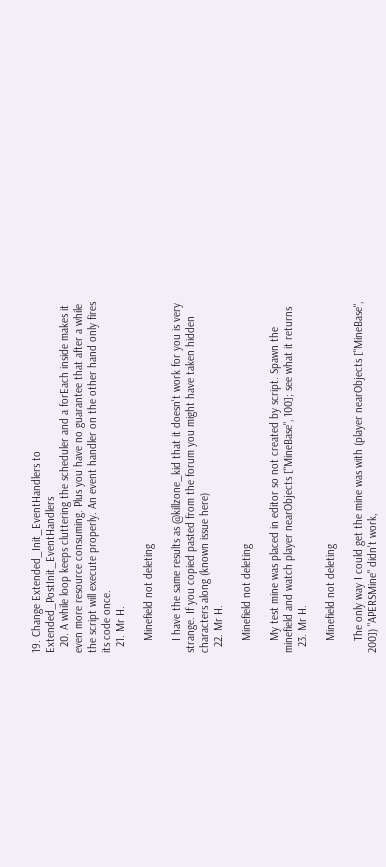19. Change Extended_Init_EventHandlers to Extended_PostInit_EventHandlers
  20. A while loop keeps cluttering the scheduler and a forEach inside makes it even more resource consuming. Plus you have no guarantee that after a while the script will execute properly. An event handler on the other hand only fires its code once.
  21. Mr H.

    Minefield not deleting

    I have the same results as @killzone_kid that it doesn't work for you is very strange. If you copied pasted from the forum you might have taken hidden characters along (known issue here)
  22. Mr H.

    Minefield not deleting

    My test mine was placed in editor so not created by script. Spawn the minefield and watch player nearObjects ["MineBase", 100]; see what it returns
  23. Mr H.

    Minefield not deleting

    The only way I could get the mine was with (player nearObjects ["MineBase", 200]) "APERSMine" didn't work,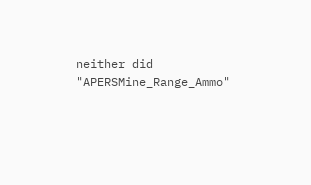neither did "APERSMine_Range_Ammo"